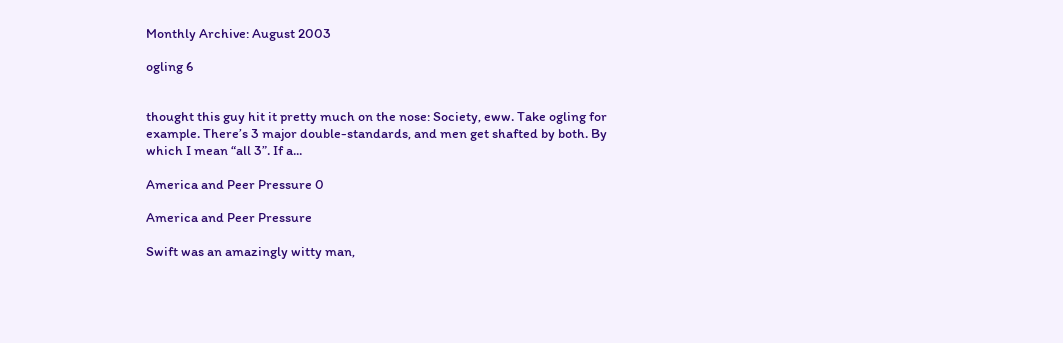Monthly Archive: August 2003

ogling 6


thought this guy hit it pretty much on the nose: Society, eww. Take ogling for example. There’s 3 major double-standards, and men get shafted by both. By which I mean “all 3”. If a...

America and Peer Pressure 0

America and Peer Pressure

Swift was an amazingly witty man,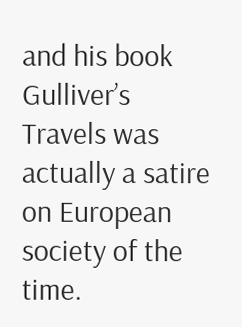and his book Gulliver’s Travels was actually a satire on European society of the time.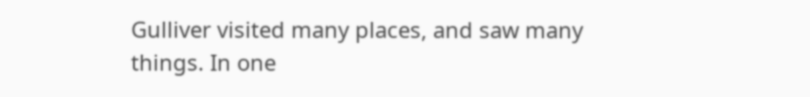Gulliver visited many places, and saw many things. In one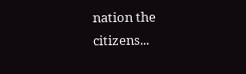nation the citizens...